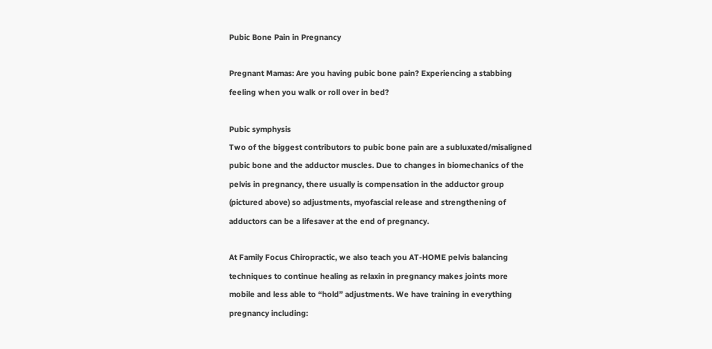Pubic Bone Pain in Pregnancy

Pregnant Mamas: Are you having pubic bone pain? Experiencing a stabbing feeling when you walk or roll over in bed?

Pubic symphysis
Two of the biggest contributors to pubic bone pain are a subluxated/misaligned pubic bone and the adductor muscles. Due to changes in biomechanics of the pelvis in pregnancy, there usually is compensation in the adductor group (pictured above) so adjustments, myofascial release and strengthening of adductors can be a lifesaver at the end of pregnancy.

At Family Focus Chiropractic, we also teach you AT-HOME pelvis balancing techniques to continue healing as relaxin in pregnancy makes joints more mobile and less able to “hold” adjustments. We have training in everything pregnancy including: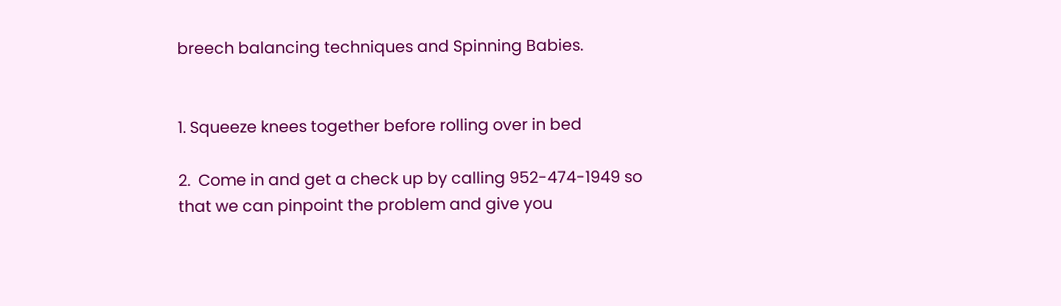breech balancing techniques and Spinning Babies.


1. Squeeze knees together before rolling over in bed

2.  Come in and get a check up by calling 952-474-1949 so that we can pinpoint the problem and give you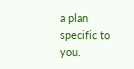a plan specific to you.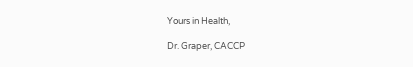Yours in Health,

Dr. Graper, CACCP